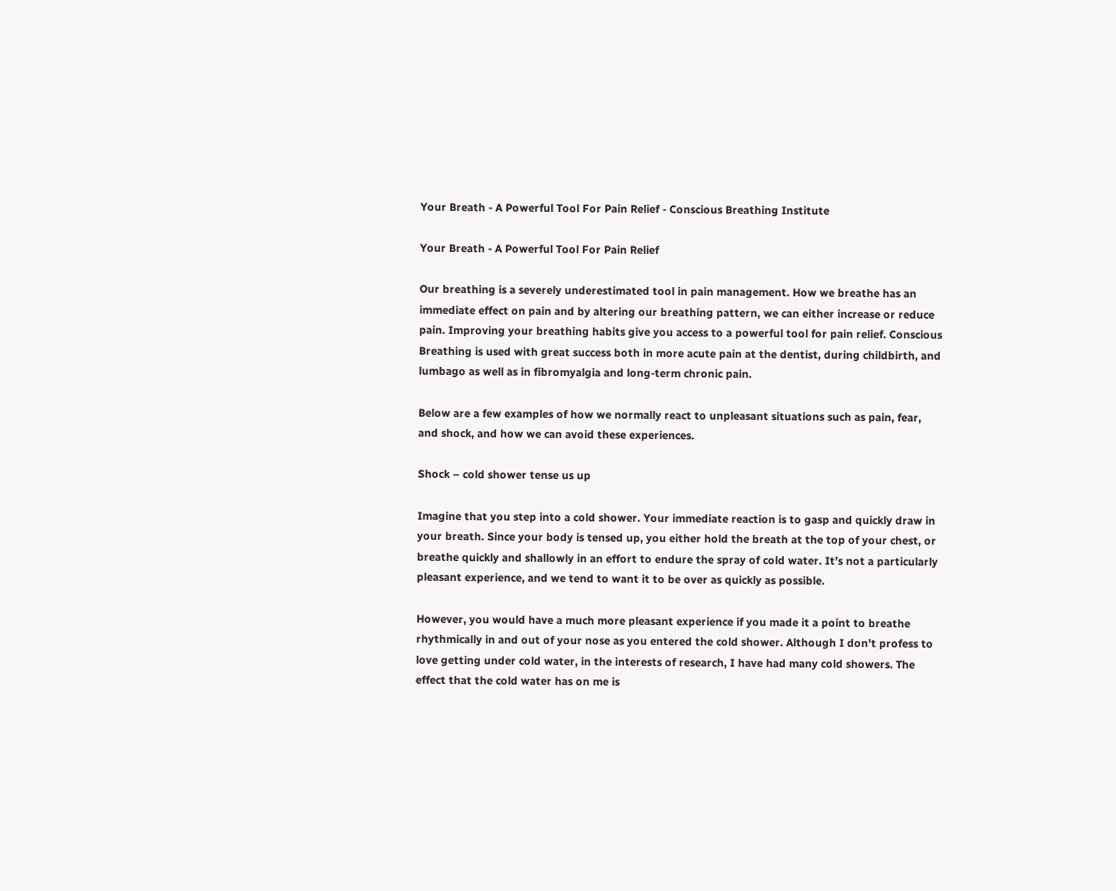Your Breath - A Powerful Tool For Pain Relief - Conscious Breathing Institute

Your Breath - A Powerful Tool For Pain Relief

Our breathing is a severely underestimated tool in pain management. How we breathe has an immediate effect on pain and by altering our breathing pattern, we can either increase or reduce pain. Improving your breathing habits give you access to a powerful tool for pain relief. Conscious Breathing is used with great success both in more acute pain at the dentist, during childbirth, and lumbago as well as in fibromyalgia and long-term chronic pain.

Below are a few examples of how we normally react to unpleasant situations such as pain, fear, and shock, and how we can avoid these experiences.

Shock – cold shower tense us up

Imagine that you step into a cold shower. Your immediate reaction is to gasp and quickly draw in your breath. Since your body is tensed up, you either hold the breath at the top of your chest, or breathe quickly and shallowly in an effort to endure the spray of cold water. It’s not a particularly pleasant experience, and we tend to want it to be over as quickly as possible.

However, you would have a much more pleasant experience if you made it a point to breathe rhythmically in and out of your nose as you entered the cold shower. Although I don’t profess to love getting under cold water, in the interests of research, I have had many cold showers. The effect that the cold water has on me is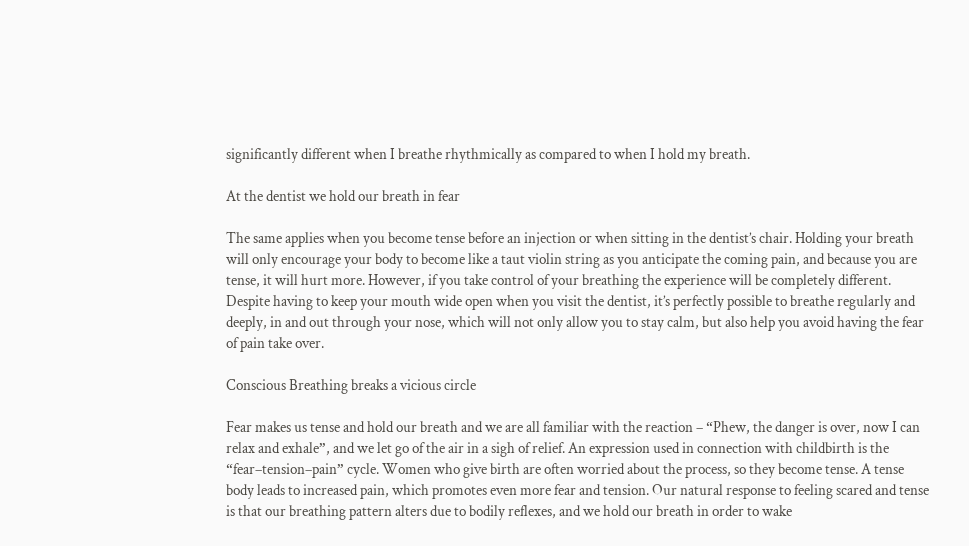significantly different when I breathe rhythmically as compared to when I hold my breath.

At the dentist we hold our breath in fear

The same applies when you become tense before an injection or when sitting in the dentist’s chair. Holding your breath will only encourage your body to become like a taut violin string as you anticipate the coming pain, and because you are tense, it will hurt more. However, if you take control of your breathing the experience will be completely different. Despite having to keep your mouth wide open when you visit the dentist, it’s perfectly possible to breathe regularly and deeply, in and out through your nose, which will not only allow you to stay calm, but also help you avoid having the fear of pain take over.

Conscious Breathing breaks a vicious circle

Fear makes us tense and hold our breath and we are all familiar with the reaction – “Phew, the danger is over, now I can relax and exhale”, and we let go of the air in a sigh of relief. An expression used in connection with childbirth is the “fear–tension–pain” cycle. Women who give birth are often worried about the process, so they become tense. A tense body leads to increased pain, which promotes even more fear and tension. Our natural response to feeling scared and tense is that our breathing pattern alters due to bodily reflexes, and we hold our breath in order to wake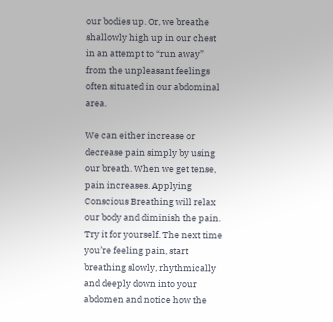our bodies up. Or, we breathe shallowly high up in our chest in an attempt to “run away” from the unpleasant feelings often situated in our abdominal area.

We can either increase or decrease pain simply by using our breath. When we get tense, pain increases. Applying Conscious Breathing will relax our body and diminish the pain. Try it for yourself. The next time you’re feeling pain, start breathing slowly, rhythmically and deeply down into your abdomen and notice how the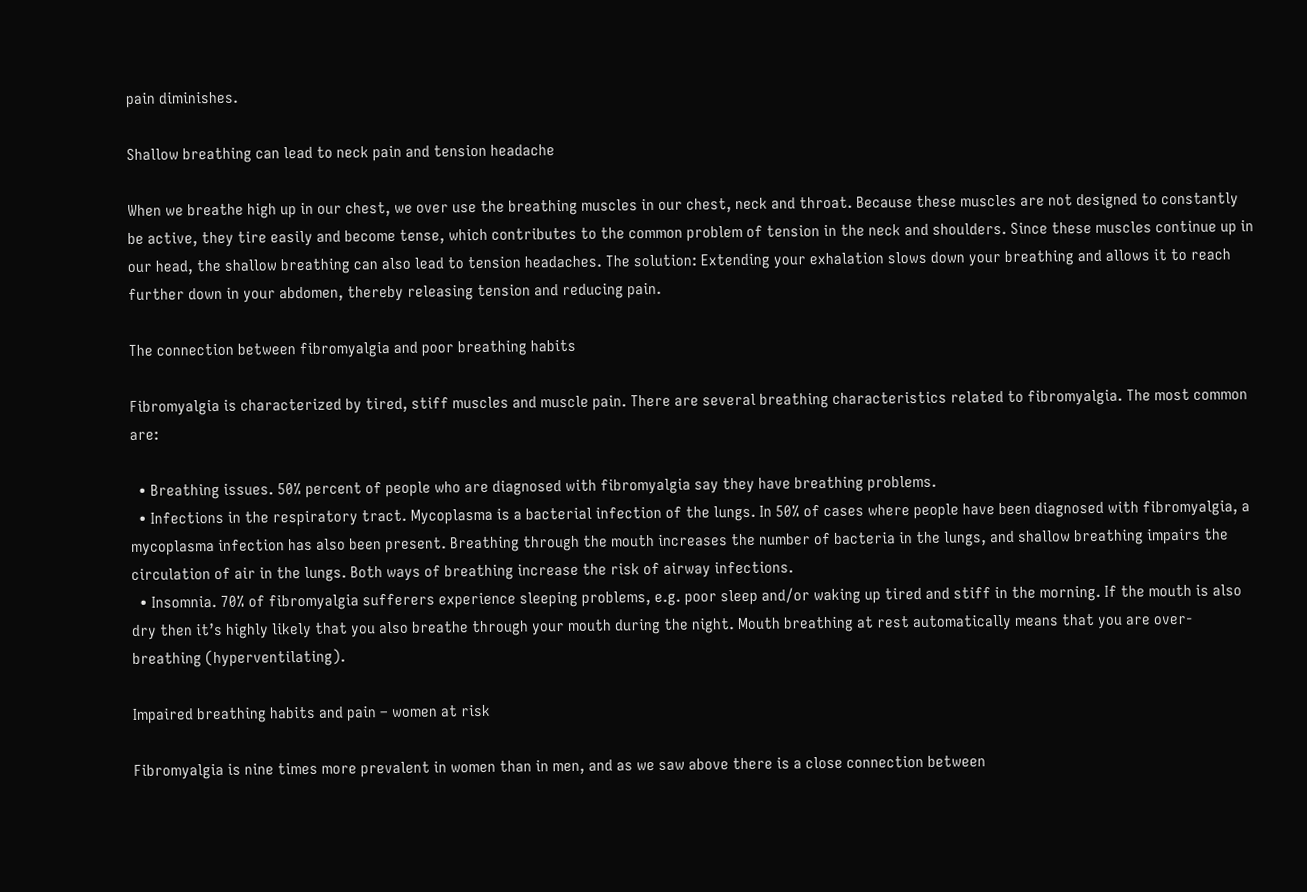pain diminishes.

Shallow breathing can lead to neck pain and tension headache

When we breathe high up in our chest, we over use the breathing muscles in our chest, neck and throat. Because these muscles are not designed to constantly be active, they tire easily and become tense, which contributes to the common problem of tension in the neck and shoulders. Since these muscles continue up in our head, the shallow breathing can also lead to tension headaches. The solution: Extending your exhalation slows down your breathing and allows it to reach further down in your abdomen, thereby releasing tension and reducing pain.

The connection between fibromyalgia and poor breathing habits

Fibromyalgia is characterized by tired, stiff muscles and muscle pain. There are several breathing characteristics related to fibromyalgia. The most common are:

  • Breathing issues. 50% percent of people who are diagnosed with fibromyalgia say they have breathing problems.
  • Infections in the respiratory tract. Mycoplasma is a bacterial infection of the lungs. In 50% of cases where people have been diagnosed with fibromyalgia, a mycoplasma infection has also been present. Breathing through the mouth increases the number of bacteria in the lungs, and shallow breathing impairs the circulation of air in the lungs. Both ways of breathing increase the risk of airway infections.
  • Insomnia. 70% of fibromyalgia sufferers experience sleeping problems, e.g. poor sleep and/or waking up tired and stiff in the morning. If the mouth is also dry then it’s highly likely that you also breathe through your mouth during the night. Mouth breathing at rest automatically means that you are over-breathing (hyperventilating).

Impaired breathing habits and pain – women at risk

Fibromyalgia is nine times more prevalent in women than in men, and as we saw above there is a close connection between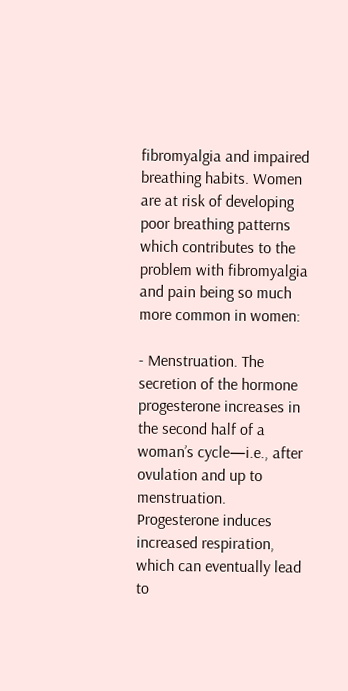fibromyalgia and impaired breathing habits. Women are at risk of developing poor breathing patterns which contributes to the problem with fibromyalgia and pain being so much more common in women:

- Menstruation. The secretion of the hormone progesterone increases in the second half of a woman’s cycle—i.e., after ovulation and up to menstruation. Progesterone induces increased respiration, which can eventually lead to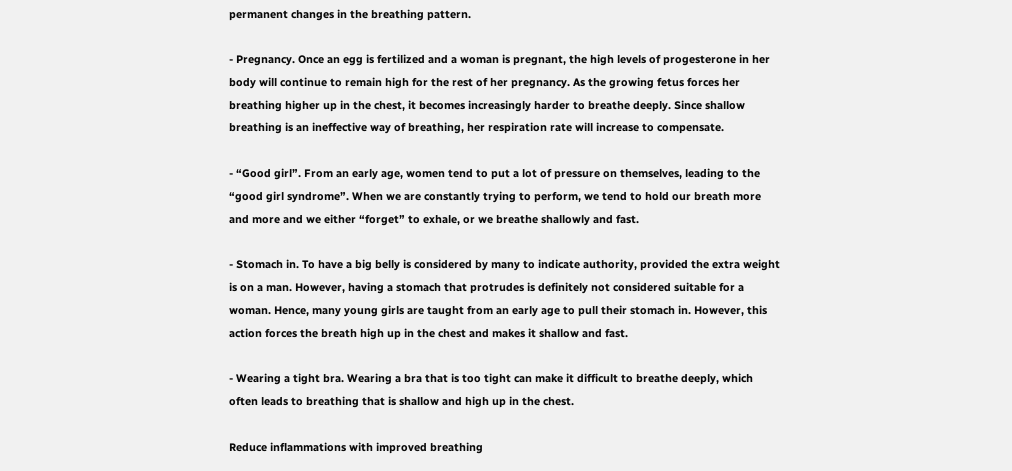permanent changes in the breathing pattern.

- Pregnancy. Once an egg is fertilized and a woman is pregnant, the high levels of progesterone in her body will continue to remain high for the rest of her pregnancy. As the growing fetus forces her breathing higher up in the chest, it becomes increasingly harder to breathe deeply. Since shallow breathing is an ineffective way of breathing, her respiration rate will increase to compensate.

- “Good girl”. From an early age, women tend to put a lot of pressure on themselves, leading to the “good girl syndrome”. When we are constantly trying to perform, we tend to hold our breath more and more and we either “forget” to exhale, or we breathe shallowly and fast.

- Stomach in. To have a big belly is considered by many to indicate authority, provided the extra weight is on a man. However, having a stomach that protrudes is definitely not considered suitable for a woman. Hence, many young girls are taught from an early age to pull their stomach in. However, this action forces the breath high up in the chest and makes it shallow and fast.

- Wearing a tight bra. Wearing a bra that is too tight can make it difficult to breathe deeply, which often leads to breathing that is shallow and high up in the chest.

Reduce inflammations with improved breathing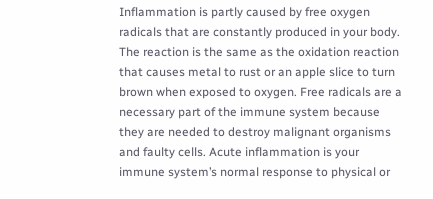Inflammation is partly caused by free oxygen radicals that are constantly produced in your body. The reaction is the same as the oxidation reaction that causes metal to rust or an apple slice to turn brown when exposed to oxygen. Free radicals are a necessary part of the immune system because they are needed to destroy malignant organisms and faulty cells. Acute inflammation is your immune system’s normal response to physical or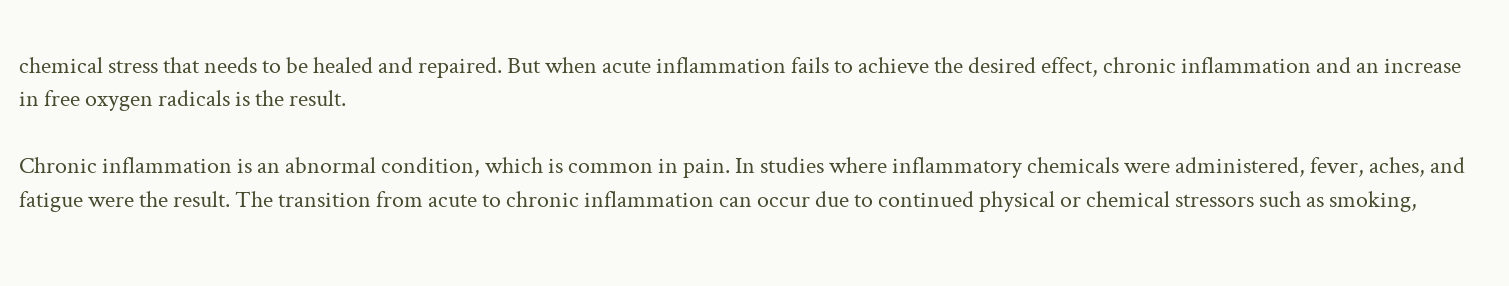chemical stress that needs to be healed and repaired. But when acute inflammation fails to achieve the desired effect, chronic inflammation and an increase in free oxygen radicals is the result.

Chronic inflammation is an abnormal condition, which is common in pain. In studies where inflammatory chemicals were administered, fever, aches, and fatigue were the result. The transition from acute to chronic inflammation can occur due to continued physical or chemical stressors such as smoking,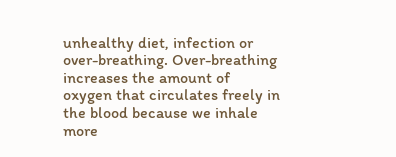unhealthy diet, infection or over-breathing. Over-breathing increases the amount of oxygen that circulates freely in the blood because we inhale more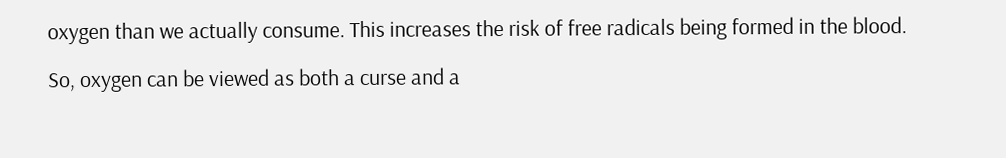oxygen than we actually consume. This increases the risk of free radicals being formed in the blood.

So, oxygen can be viewed as both a curse and a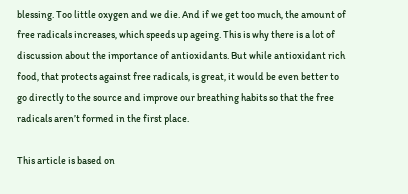blessing. Too little oxygen and we die. And if we get too much, the amount of free radicals increases, which speeds up ageing. This is why there is a lot of discussion about the importance of antioxidants. But while antioxidant rich food, that protects against free radicals, is great, it would be even better to go directly to the source and improve our breathing habits so that the free radicals aren’t formed in the first place.

This article is based on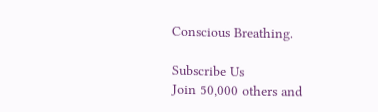Conscious Breathing.

Subscribe Us
Join 50,000 others and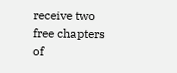receive two free chapters of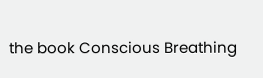the book Conscious Breathing